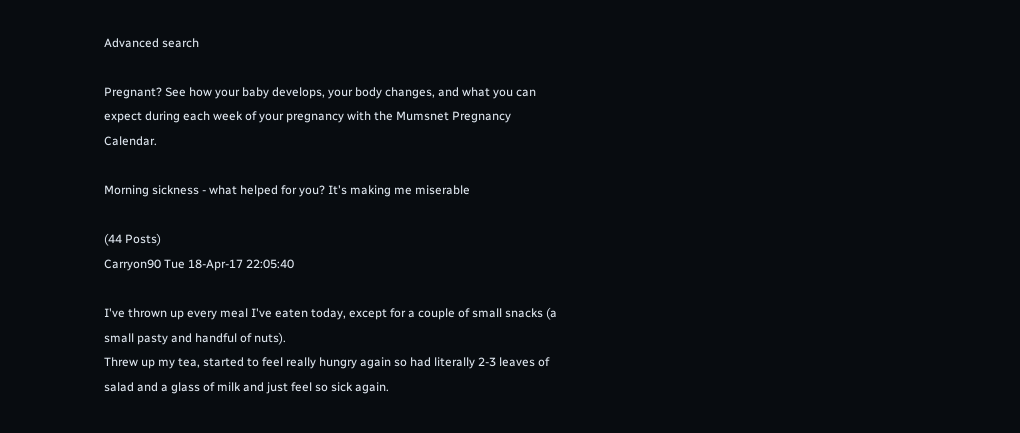Advanced search

Pregnant? See how your baby develops, your body changes, and what you can expect during each week of your pregnancy with the Mumsnet Pregnancy Calendar.

Morning sickness - what helped for you? It's making me miserable

(44 Posts)
Carryon90 Tue 18-Apr-17 22:05:40

I've thrown up every meal I've eaten today, except for a couple of small snacks (a small pasty and handful of nuts).
Threw up my tea, started to feel really hungry again so had literally 2-3 leaves of salad and a glass of milk and just feel so sick again.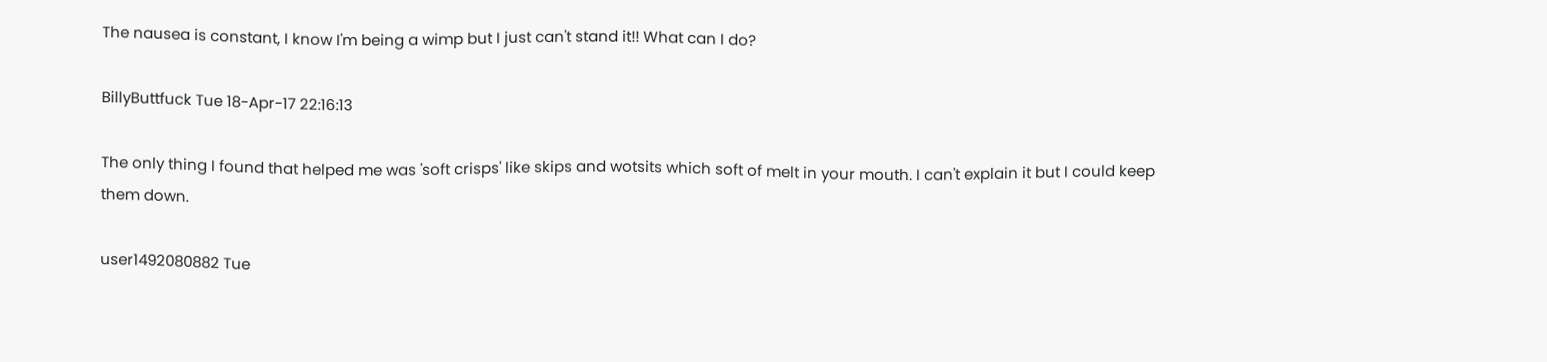The nausea is constant, I know I'm being a wimp but I just can't stand it!! What can I do?

BillyButtfuck Tue 18-Apr-17 22:16:13

The only thing I found that helped me was 'soft crisps' like skips and wotsits which soft of melt in your mouth. I can't explain it but I could keep them down.

user1492080882 Tue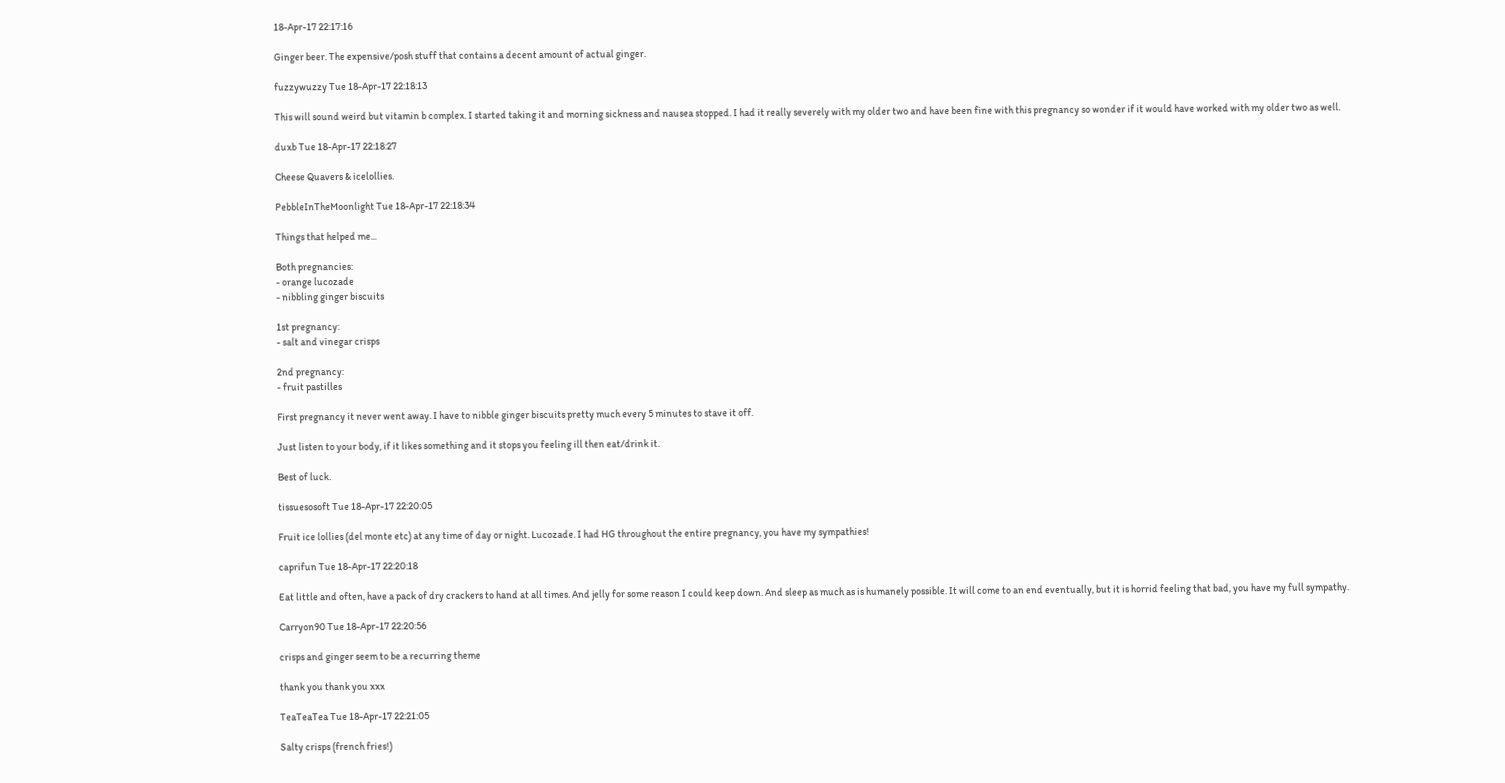18-Apr-17 22:17:16

Ginger beer. The expensive/posh stuff that contains a decent amount of actual ginger.

fuzzywuzzy Tue 18-Apr-17 22:18:13

This will sound weird but vitamin b complex. I started taking it and morning sickness and nausea stopped. I had it really severely with my older two and have been fine with this pregnancy so wonder if it would have worked with my older two as well.

duxb Tue 18-Apr-17 22:18:27

Cheese Quavers & icelollies.

PebbleInTheMoonlight Tue 18-Apr-17 22:18:34

Things that helped me...

Both pregnancies:
- orange lucozade
- nibbling ginger biscuits

1st pregnancy:
- salt and vinegar crisps

2nd pregnancy:
- fruit pastilles

First pregnancy it never went away. I have to nibble ginger biscuits pretty much every 5 minutes to stave it off.

Just listen to your body, if it likes something and it stops you feeling ill then eat/drink it.

Best of luck.

tissuesosoft Tue 18-Apr-17 22:20:05

Fruit ice lollies (del monte etc) at any time of day or night. Lucozade. I had HG throughout the entire pregnancy, you have my sympathies!

caprifun Tue 18-Apr-17 22:20:18

Eat little and often, have a pack of dry crackers to hand at all times. And jelly for some reason I could keep down. And sleep as much as is humanely possible. It will come to an end eventually, but it is horrid feeling that bad, you have my full sympathy.

Carryon90 Tue 18-Apr-17 22:20:56

crisps and ginger seem to be a recurring theme

thank you thank you xxx

TeaTeaTea Tue 18-Apr-17 22:21:05

Salty crisps (french fries!)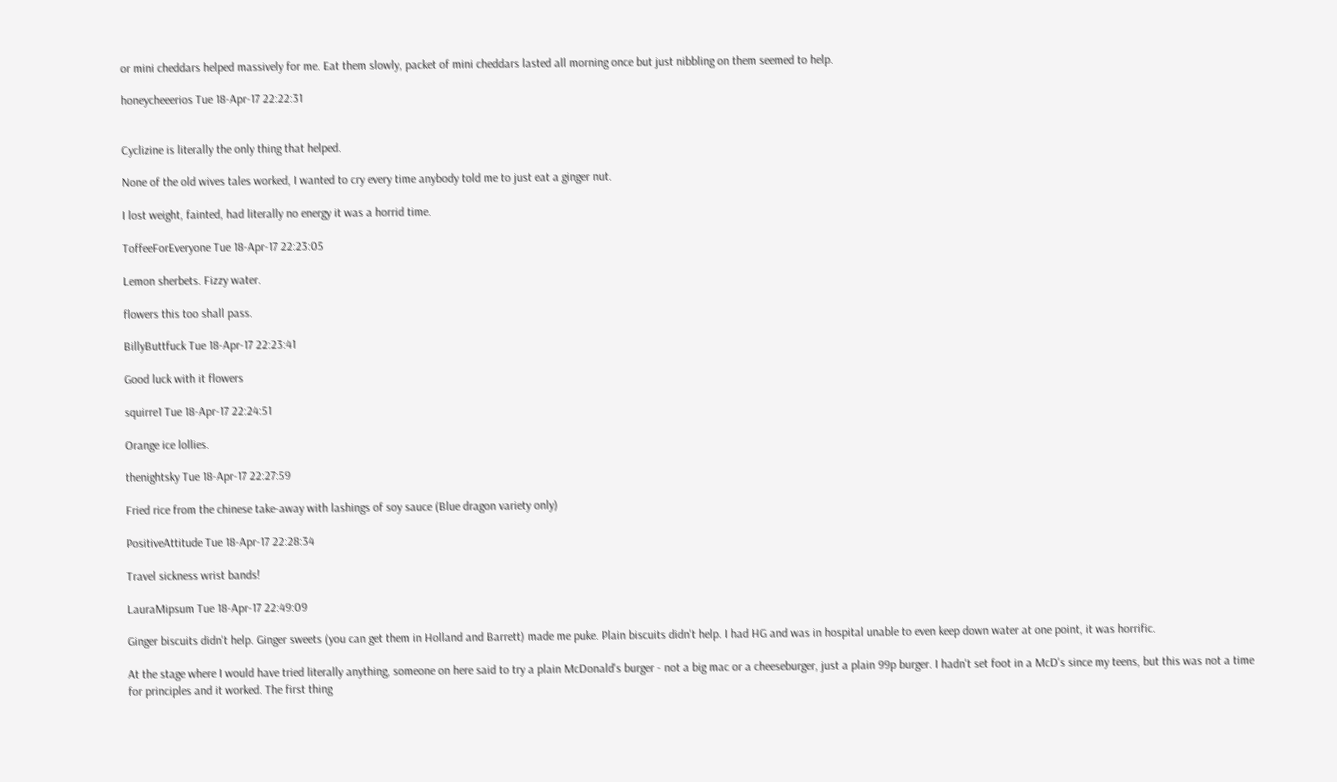or mini cheddars helped massively for me. Eat them slowly, packet of mini cheddars lasted all morning once but just nibbling on them seemed to help.

honeycheeerios Tue 18-Apr-17 22:22:31


Cyclizine is literally the only thing that helped.

None of the old wives tales worked, I wanted to cry every time anybody told me to just eat a ginger nut.

I lost weight, fainted, had literally no energy it was a horrid time.

ToffeeForEveryone Tue 18-Apr-17 22:23:05

Lemon sherbets. Fizzy water.

flowers this too shall pass.

BillyButtfuck Tue 18-Apr-17 22:23:41

Good luck with it flowers

squirre1 Tue 18-Apr-17 22:24:51

Orange ice lollies.

thenightsky Tue 18-Apr-17 22:27:59

Fried rice from the chinese take-away with lashings of soy sauce (Blue dragon variety only)

PositiveAttitude Tue 18-Apr-17 22:28:34

Travel sickness wrist bands!

LauraMipsum Tue 18-Apr-17 22:49:09

Ginger biscuits didn't help. Ginger sweets (you can get them in Holland and Barrett) made me puke. Plain biscuits didn't help. I had HG and was in hospital unable to even keep down water at one point, it was horrific.

At the stage where I would have tried literally anything, someone on here said to try a plain McDonald's burger - not a big mac or a cheeseburger, just a plain 99p burger. I hadn't set foot in a McD's since my teens, but this was not a time for principles and it worked. The first thing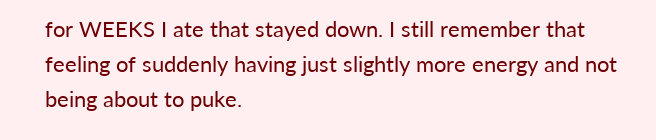for WEEKS I ate that stayed down. I still remember that feeling of suddenly having just slightly more energy and not being about to puke.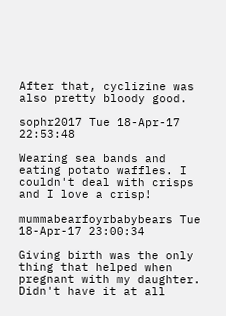After that, cyclizine was also pretty bloody good.

sophr2017 Tue 18-Apr-17 22:53:48

Wearing sea bands and eating potato waffles. I couldn't deal with crisps and I love a crisp!

mummabearfoyrbabybears Tue 18-Apr-17 23:00:34

Giving birth was the only thing that helped when pregnant with my daughter. Didn't have it at all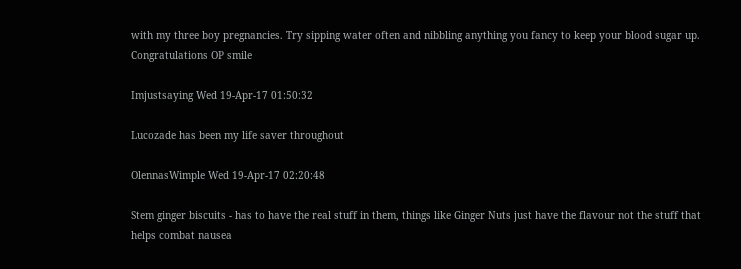with my three boy pregnancies. Try sipping water often and nibbling anything you fancy to keep your blood sugar up. Congratulations OP smile

Imjustsaying Wed 19-Apr-17 01:50:32

Lucozade has been my life saver throughout

OlennasWimple Wed 19-Apr-17 02:20:48

Stem ginger biscuits - has to have the real stuff in them, things like Ginger Nuts just have the flavour not the stuff that helps combat nausea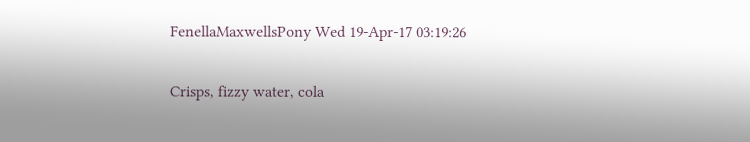FenellaMaxwellsPony Wed 19-Apr-17 03:19:26

Crisps, fizzy water, cola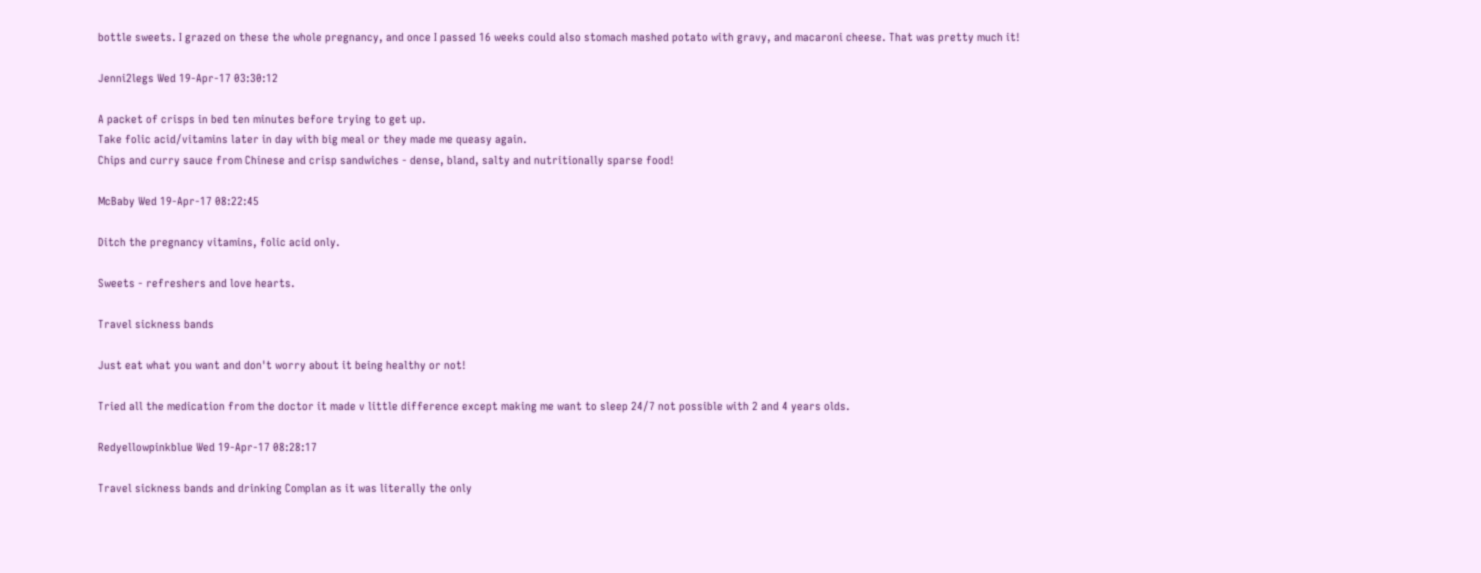bottle sweets. I grazed on these the whole pregnancy, and once I passed 16 weeks could also stomach mashed potato with gravy, and macaroni cheese. That was pretty much it!

Jenni2legs Wed 19-Apr-17 03:30:12

A packet of crisps in bed ten minutes before trying to get up.
Take folic acid/vitamins later in day with big meal or they made me queasy again.
Chips and curry sauce from Chinese and crisp sandwiches - dense, bland, salty and nutritionally sparse food!

McBaby Wed 19-Apr-17 08:22:45

Ditch the pregnancy vitamins, folic acid only.

Sweets - refreshers and love hearts.

Travel sickness bands

Just eat what you want and don't worry about it being healthy or not!

Tried all the medication from the doctor it made v little difference except making me want to sleep 24/7 not possible with 2 and 4 years olds.

Redyellowpinkblue Wed 19-Apr-17 08:28:17

Travel sickness bands and drinking Complan as it was literally the only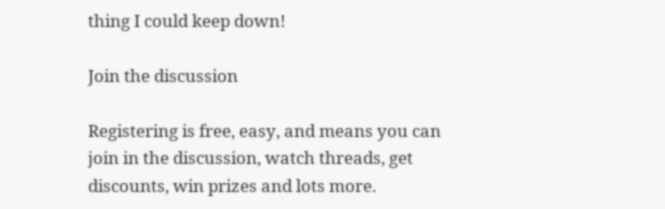thing I could keep down!

Join the discussion

Registering is free, easy, and means you can join in the discussion, watch threads, get discounts, win prizes and lots more.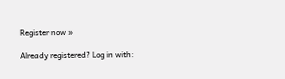Register now »

Already registered? Log in with: